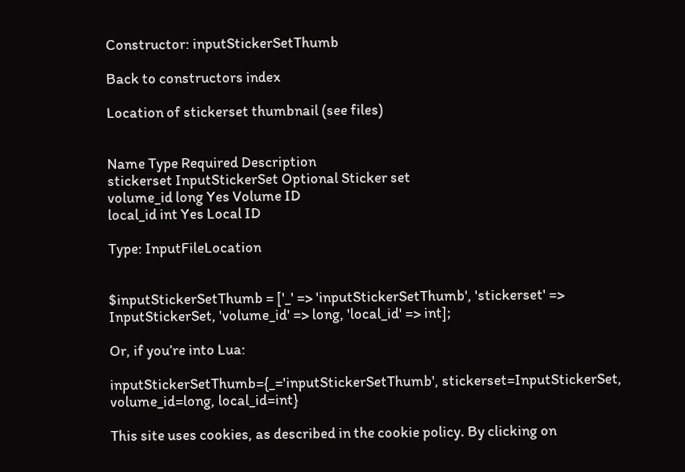Constructor: inputStickerSetThumb

Back to constructors index

Location of stickerset thumbnail (see files)


Name Type Required Description
stickerset InputStickerSet Optional Sticker set
volume_id long Yes Volume ID
local_id int Yes Local ID

Type: InputFileLocation


$inputStickerSetThumb = ['_' => 'inputStickerSetThumb', 'stickerset' => InputStickerSet, 'volume_id' => long, 'local_id' => int];

Or, if you’re into Lua:

inputStickerSetThumb={_='inputStickerSetThumb', stickerset=InputStickerSet, volume_id=long, local_id=int}

This site uses cookies, as described in the cookie policy. By clicking on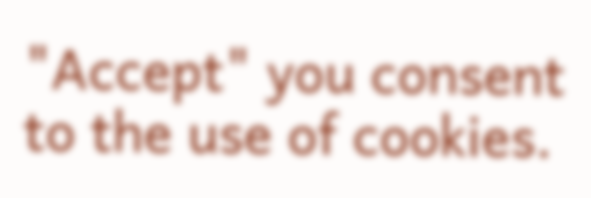"Accept" you consent to the use of cookies.